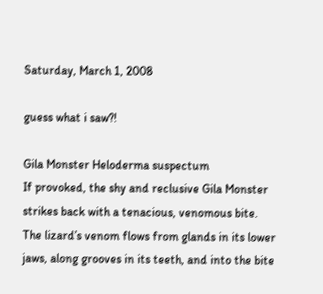Saturday, March 1, 2008

guess what i saw?!

Gila Monster Heloderma suspectum
If provoked, the shy and reclusive Gila Monster strikes back with a tenacious, venomous bite. The lizard’s venom flows from glands in its lower jaws, along grooves in its teeth, and into the bite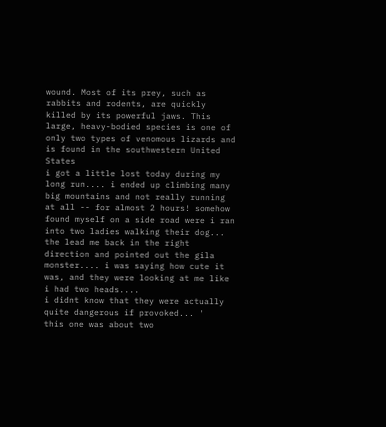wound. Most of its prey, such as rabbits and rodents, are quickly killed by its powerful jaws. This large, heavy-bodied species is one of only two types of venomous lizards and is found in the southwestern United States
i got a little lost today during my long run.... i ended up climbing many big mountains and not really running at all -- for almost 2 hours! somehow found myself on a side road were i ran into two ladies walking their dog... the lead me back in the right direction and pointed out the gila monster.... i was saying how cute it was, and they were looking at me like i had two heads....
i didnt know that they were actually quite dangerous if provoked... '
this one was about two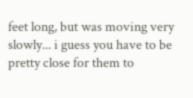feet long, but was moving very slowly... i guess you have to be pretty close for them to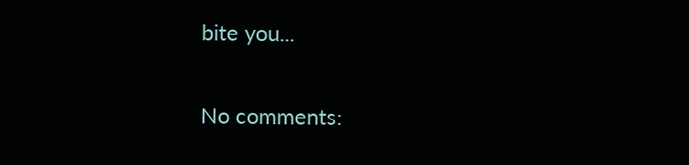bite you...

No comments: